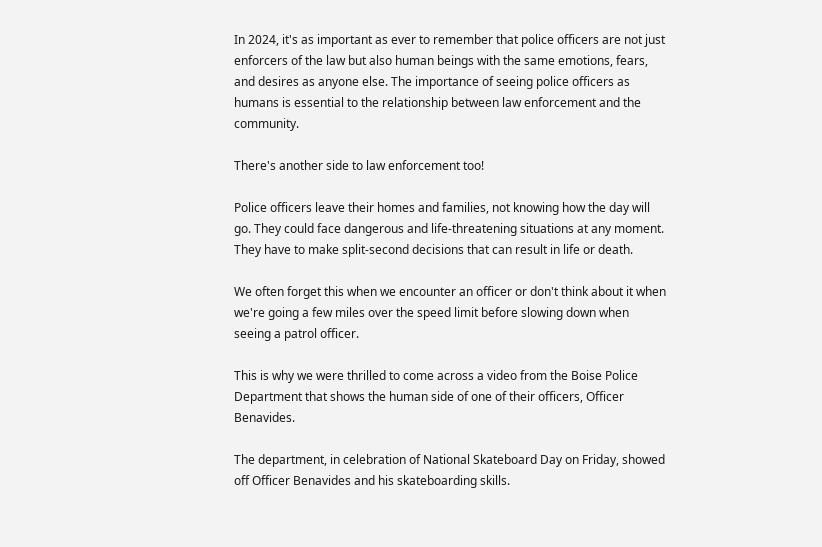In 2024, it's as important as ever to remember that police officers are not just enforcers of the law but also human beings with the same emotions, fears, and desires as anyone else. The importance of seeing police officers as humans is essential to the relationship between law enforcement and the community.

There's another side to law enforcement too!

Police officers leave their homes and families, not knowing how the day will go. They could face dangerous and life-threatening situations at any moment. They have to make split-second decisions that can result in life or death.

We often forget this when we encounter an officer or don't think about it when we're going a few miles over the speed limit before slowing down when seeing a patrol officer.

This is why we were thrilled to come across a video from the Boise Police Department that shows the human side of one of their officers, Officer Benavides.

The department, in celebration of National Skateboard Day on Friday, showed off Officer Benavides and his skateboarding skills.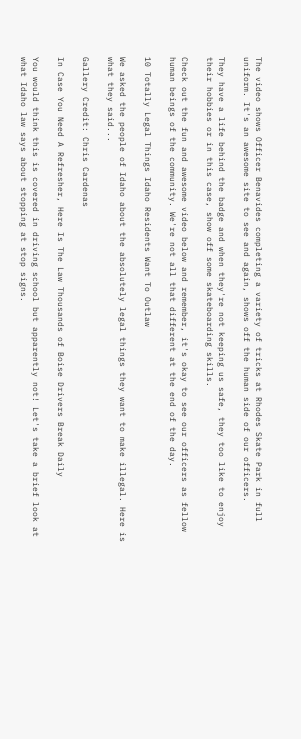The video shows Officer Benavides completing a variety of tricks at Rhodes Skate Park in full uniform. It's an awesome site to see and again, shows off the human side of our officers.

They have a life behind the badge and when they're not keeping us safe, they too like to enjoy their hobbies or in this case, show off some skateboarding skills.

Check out the fun and awesome video below and remember, it's okay to see our officers as fellow human beings of the community. We're not all that different at the end of the day.

10 Totally Legal Things Idaho Residents Want To Outlaw

We asked the people of Idaho about the absolutely legal things they want to make illegal. Here is what they said...

Gallery Credit: Chris Cardenas

In Case You Need A Refresher, Here Is The Law Thousands of Boise Drivers Break Daily

You would think this is covered in driving school but apparently not! Let's take a brief look at what Idaho law says about stopping at stop signs.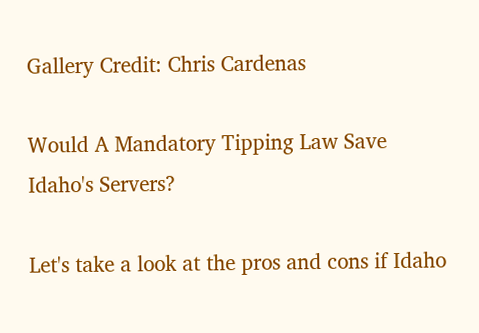Gallery Credit: Chris Cardenas

Would A Mandatory Tipping Law Save Idaho's Servers?

Let's take a look at the pros and cons if Idaho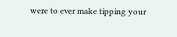were to ever make tipping your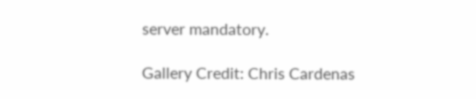server mandatory.

Gallery Credit: Chris Cardenas